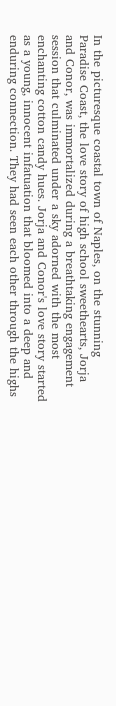In the picturesque coastal town of Naples, on the stunning Paradise Coast, the love story of high school sweethearts, Jorja and Conor, was immortalized during a breathtaking engagement session that culminated under a sky adorned with the most enchanting cotton candy hues. Jorja and Conor's love story started as a young, innocent infatuation that bloomed into a deep and enduring connection. They had seen each other through the highs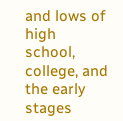and lows of high school, college, and the early stages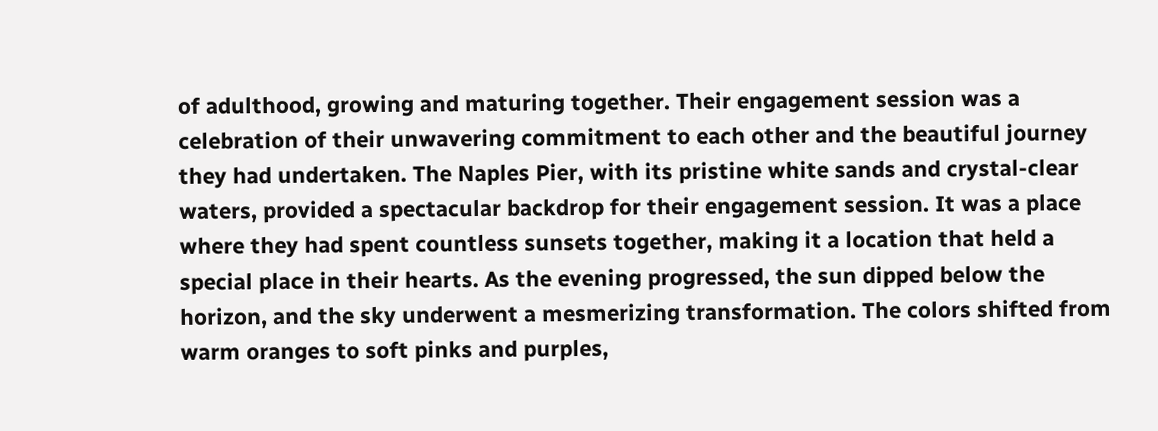of adulthood, growing and maturing together. Their engagement session was a celebration of their unwavering commitment to each other and the beautiful journey they had undertaken. The Naples Pier, with its pristine white sands and crystal-clear waters, provided a spectacular backdrop for their engagement session. It was a place where they had spent countless sunsets together, making it a location that held a special place in their hearts. As the evening progressed, the sun dipped below the horizon, and the sky underwent a mesmerizing transformation. The colors shifted from warm oranges to soft pinks and purples,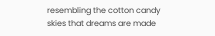resembling the cotton candy skies that dreams are made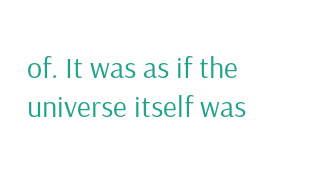of. It was as if the universe itself was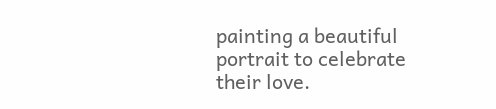painting a beautiful portrait to celebrate their love.